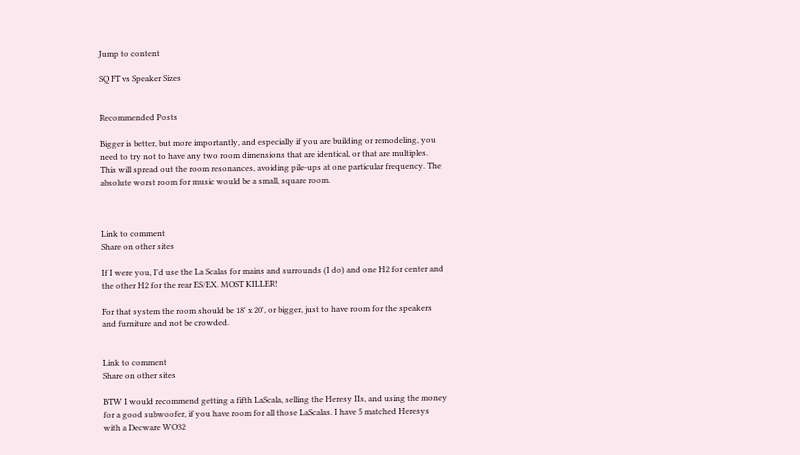Jump to content

SQ FT vs Speaker Sizes


Recommended Posts

Bigger is better, but more importantly, and especially if you are building or remodeling, you need to try not to have any two room dimensions that are identical, or that are multiples. This will spread out the room resonances, avoiding pile-ups at one particular frequency. The absolute worst room for music would be a small, square room.



Link to comment
Share on other sites

If I were you, I'd use the La Scalas for mains and surrounds (I do) and one H2 for center and the other H2 for the rear ES/EX. MOST KILLER!

For that system the room should be 18' x 20', or bigger, just to have room for the speakers and furniture and not be crowded.


Link to comment
Share on other sites

BTW I would recommend getting a fifth LaScala, selling the Heresy IIs, and using the money for a good subwoofer, if you have room for all those LaScalas. I have 5 matched Heresys with a Decware WO32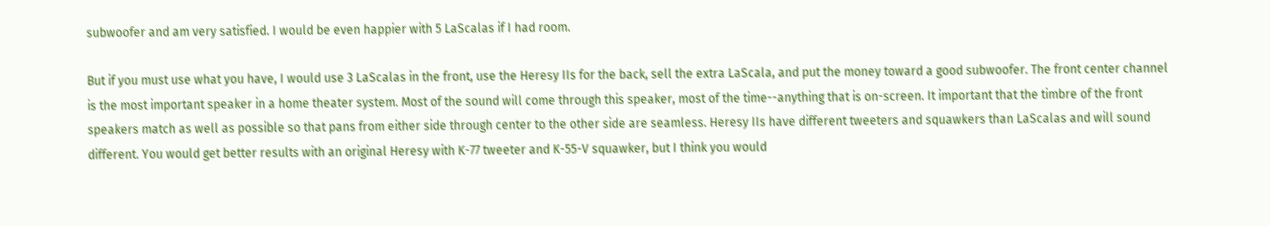subwoofer and am very satisfied. I would be even happier with 5 LaScalas if I had room.

But if you must use what you have, I would use 3 LaScalas in the front, use the Heresy IIs for the back, sell the extra LaScala, and put the money toward a good subwoofer. The front center channel is the most important speaker in a home theater system. Most of the sound will come through this speaker, most of the time--anything that is on-screen. It important that the timbre of the front speakers match as well as possible so that pans from either side through center to the other side are seamless. Heresy IIs have different tweeters and squawkers than LaScalas and will sound different. You would get better results with an original Heresy with K-77 tweeter and K-55-V squawker, but I think you would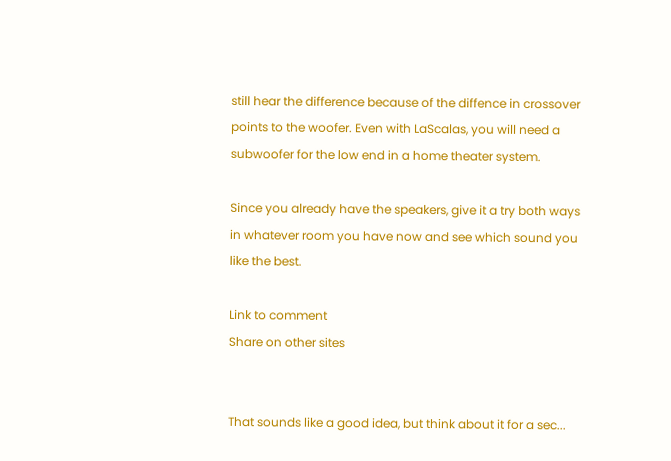still hear the difference because of the diffence in crossover points to the woofer. Even with LaScalas, you will need a subwoofer for the low end in a home theater system.

Since you already have the speakers, give it a try both ways in whatever room you have now and see which sound you like the best.

Link to comment
Share on other sites


That sounds like a good idea, but think about it for a sec...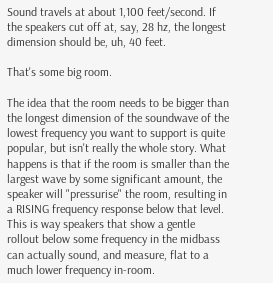Sound travels at about 1,100 feet/second. If the speakers cut off at, say, 28 hz, the longest dimension should be, uh, 40 feet.

That's some big room.

The idea that the room needs to be bigger than the longest dimension of the soundwave of the lowest frequency you want to support is quite popular, but isn't really the whole story. What happens is that if the room is smaller than the largest wave by some significant amount, the speaker will "pressurise" the room, resulting in a RISING frequency response below that level. This is way speakers that show a gentle rollout below some frequency in the midbass can actually sound, and measure, flat to a much lower frequency in-room.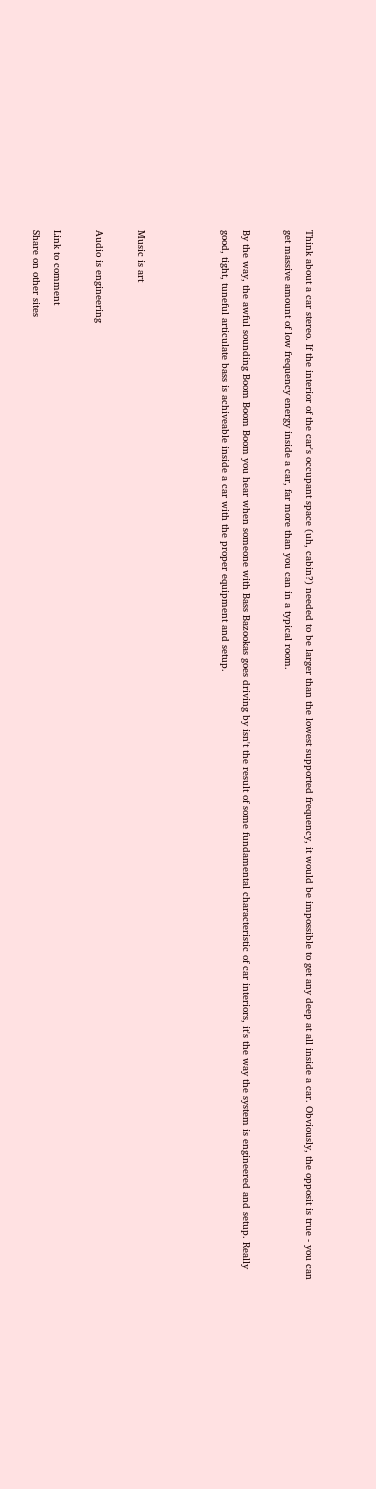Think about a car stereo. If the interior of the car's occupant space (uh, cabin?) needed to be larger than the lowest supported frequency, it would be impossible to get any deep at all inside a car. Obviously, the opposit is true - you can get massive amount of low frequency energy inside a car, far more than you can in a typical room.

By the way, the awful sounding Boom Boom Boom you hear when someone with Bass Bazookas goes driving by isn't the result of some fundamental characteristic of car interiors, it's the way the system is engineered and setup. Really good, tight, tuneful articulate bass is achiveable inside a car with the proper equipment and setup.



Music is art

Audio is engineering

Link to comment
Share on other sites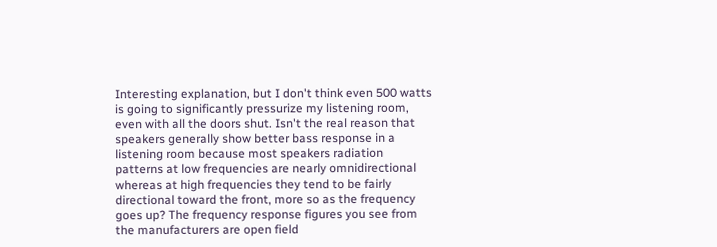Interesting explanation, but I don't think even 500 watts is going to significantly pressurize my listening room, even with all the doors shut. Isn't the real reason that speakers generally show better bass response in a listening room because most speakers radiation patterns at low frequencies are nearly omnidirectional whereas at high frequencies they tend to be fairly directional toward the front, more so as the frequency goes up? The frequency response figures you see from the manufacturers are open field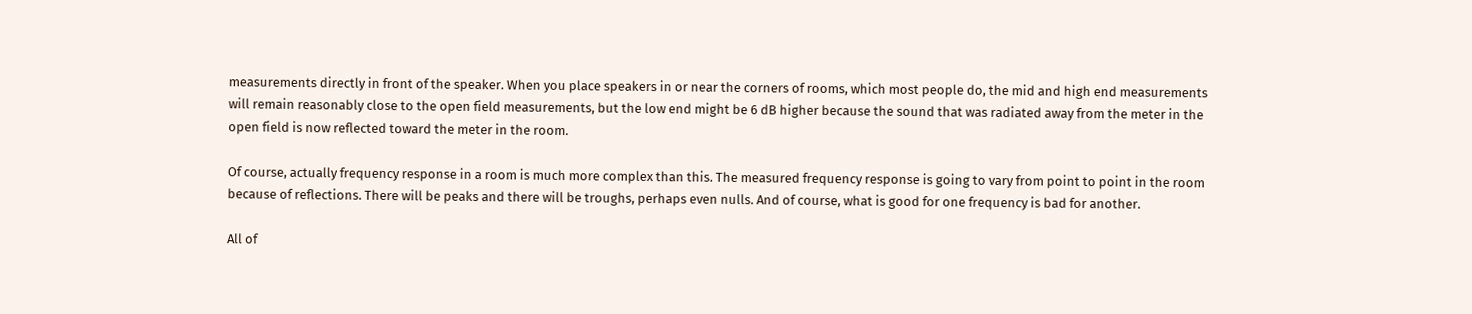measurements directly in front of the speaker. When you place speakers in or near the corners of rooms, which most people do, the mid and high end measurements will remain reasonably close to the open field measurements, but the low end might be 6 dB higher because the sound that was radiated away from the meter in the open field is now reflected toward the meter in the room.

Of course, actually frequency response in a room is much more complex than this. The measured frequency response is going to vary from point to point in the room because of reflections. There will be peaks and there will be troughs, perhaps even nulls. And of course, what is good for one frequency is bad for another.

All of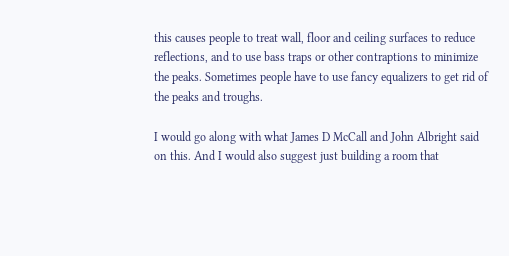this causes people to treat wall, floor and ceiling surfaces to reduce reflections, and to use bass traps or other contraptions to minimize the peaks. Sometimes people have to use fancy equalizers to get rid of the peaks and troughs.

I would go along with what James D McCall and John Albright said on this. And I would also suggest just building a room that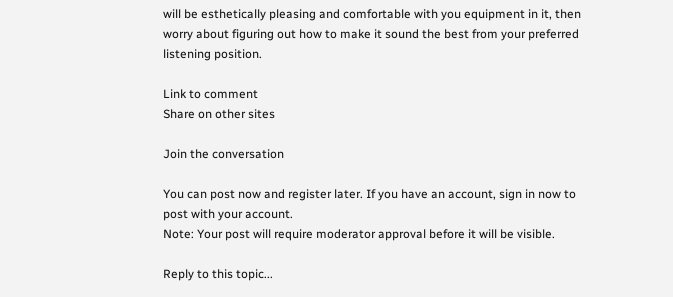will be esthetically pleasing and comfortable with you equipment in it, then worry about figuring out how to make it sound the best from your preferred listening position.

Link to comment
Share on other sites

Join the conversation

You can post now and register later. If you have an account, sign in now to post with your account.
Note: Your post will require moderator approval before it will be visible.

Reply to this topic...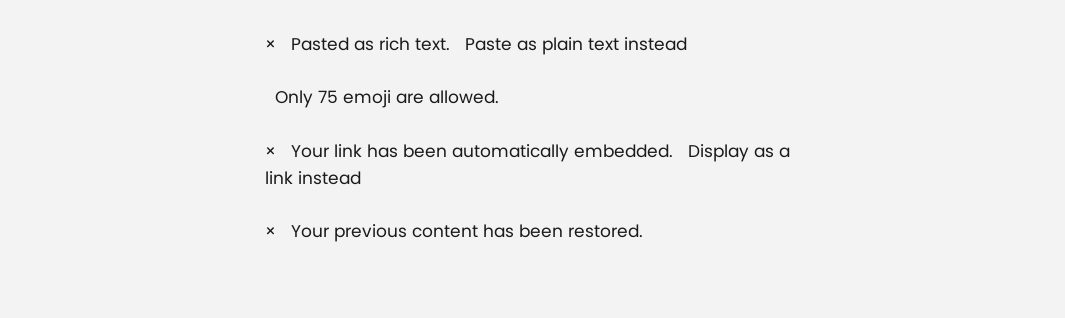×   Pasted as rich text.   Paste as plain text instead

  Only 75 emoji are allowed.

×   Your link has been automatically embedded.   Display as a link instead

×   Your previous content has been restored.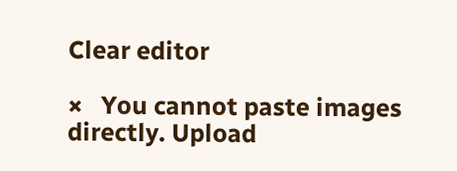Clear editor

×   You cannot paste images directly. Upload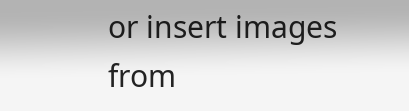or insert images from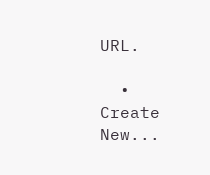URL.

  • Create New...